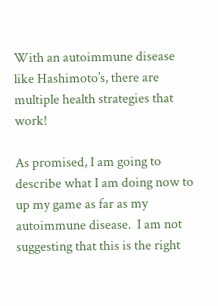With an autoimmune disease like Hashimoto’s, there are multiple health strategies that work!

As promised, I am going to describe what I am doing now to up my game as far as my autoimmune disease.  I am not suggesting that this is the right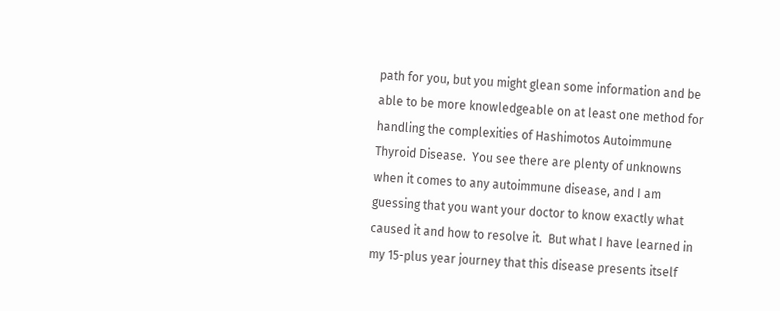path for you, but you might glean some information and be able to be more knowledgeable on at least one method for handling the complexities of Hashimotos Autoimmune Thyroid Disease.  You see there are plenty of unknowns when it comes to any autoimmune disease, and I am guessing that you want your doctor to know exactly what caused it and how to resolve it.  But what I have learned in my 15-plus year journey that this disease presents itself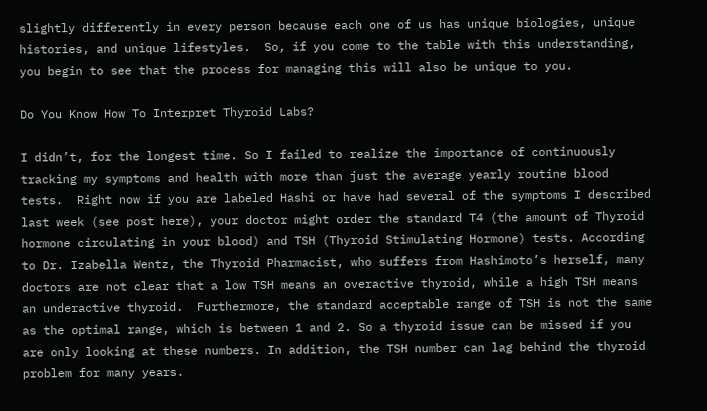slightly differently in every person because each one of us has unique biologies, unique histories, and unique lifestyles.  So, if you come to the table with this understanding, you begin to see that the process for managing this will also be unique to you.

Do You Know How To Interpret Thyroid Labs?

I didn’t, for the longest time. So I failed to realize the importance of continuously tracking my symptoms and health with more than just the average yearly routine blood tests.  Right now if you are labeled Hashi or have had several of the symptoms I described last week (see post here), your doctor might order the standard T4 (the amount of Thyroid hormone circulating in your blood) and TSH (Thyroid Stimulating Hormone) tests. According to Dr. Izabella Wentz, the Thyroid Pharmacist, who suffers from Hashimoto’s herself, many doctors are not clear that a low TSH means an overactive thyroid, while a high TSH means an underactive thyroid.  Furthermore, the standard acceptable range of TSH is not the same as the optimal range, which is between 1 and 2. So a thyroid issue can be missed if you are only looking at these numbers. In addition, the TSH number can lag behind the thyroid problem for many years.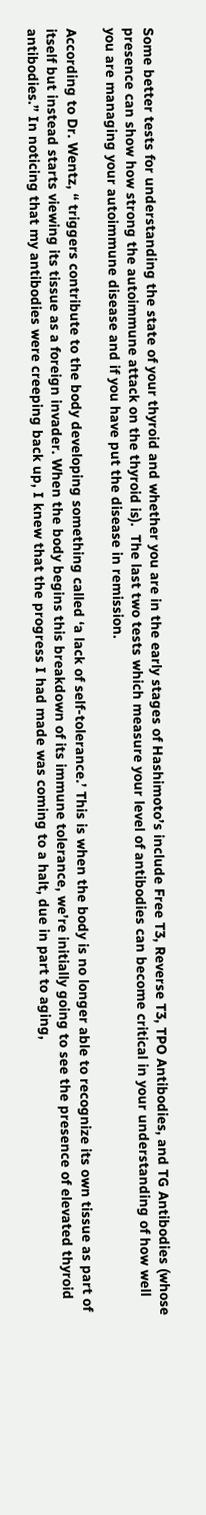Some better tests for understanding the state of your thyroid and whether you are in the early stages of Hashimoto’s include Free T3, Reverse T3, TPO Antibodies, and TG Antibodies (whose presence can show how strong the autoimmune attack on the thyroid is).  The last two tests which measure your level of antibodies can become critical in your understanding of how well you are managing your autoimmune disease and if you have put the disease in remission.

According to Dr. Wentz, “ triggers contribute to the body developing something called ‘a lack of self-tolerance.’ This is when the body is no longer able to recognize its own tissue as part of itself but instead starts viewing its tissue as a foreign invader. When the body begins this breakdown of its immune tolerance, we’re initially going to see the presence of elevated thyroid antibodies.” In noticing that my antibodies were creeping back up, I knew that the progress I had made was coming to a halt, due in part to aging,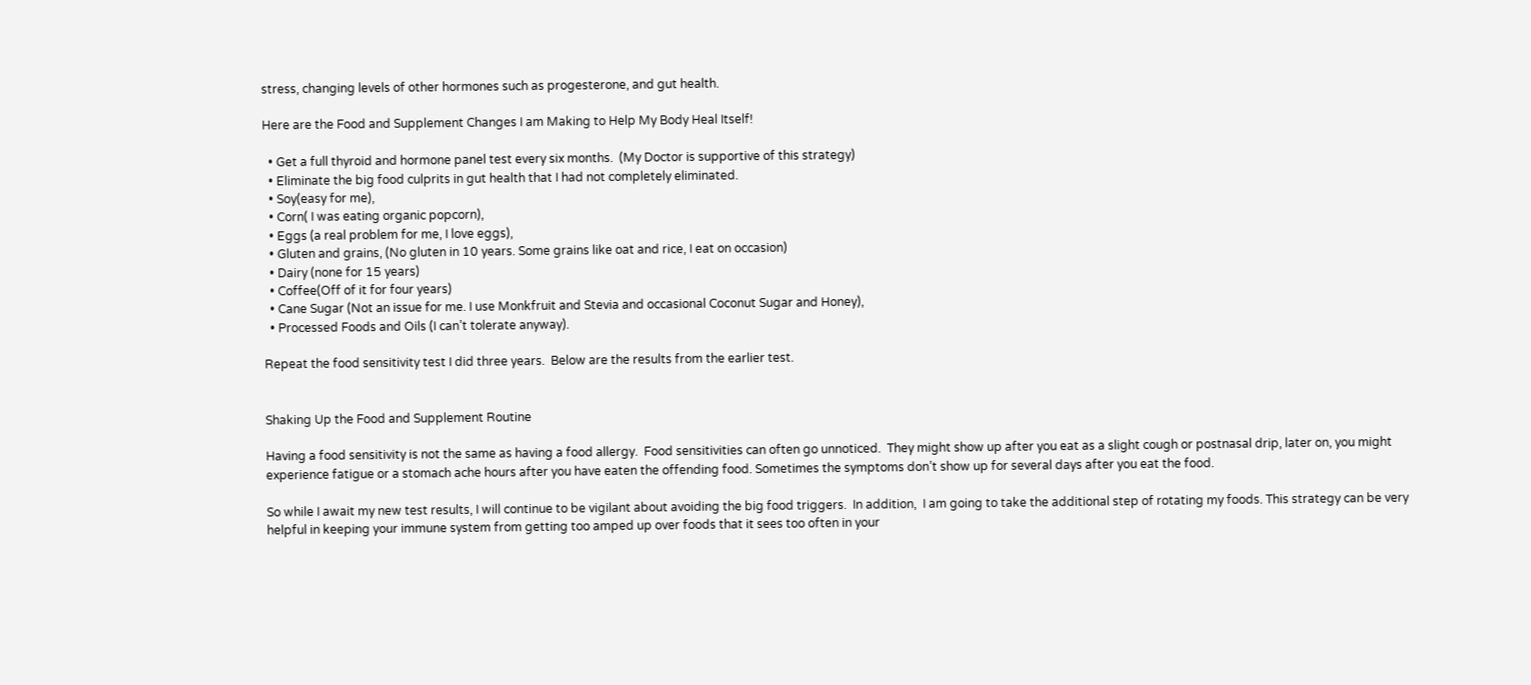stress, changing levels of other hormones such as progesterone, and gut health.

Here are the Food and Supplement Changes I am Making to Help My Body Heal Itself!

  • Get a full thyroid and hormone panel test every six months.  (My Doctor is supportive of this strategy)
  • Eliminate the big food culprits in gut health that I had not completely eliminated.
  • Soy(easy for me),
  • Corn( I was eating organic popcorn),
  • Eggs (a real problem for me, I love eggs),
  • Gluten and grains, (No gluten in 10 years. Some grains like oat and rice, I eat on occasion)
  • Dairy (none for 15 years)
  • Coffee(Off of it for four years)
  • Cane Sugar (Not an issue for me. I use Monkfruit and Stevia and occasional Coconut Sugar and Honey),
  • Processed Foods and Oils (I can’t tolerate anyway).

Repeat the food sensitivity test I did three years.  Below are the results from the earlier test.


Shaking Up the Food and Supplement Routine

Having a food sensitivity is not the same as having a food allergy.  Food sensitivities can often go unnoticed.  They might show up after you eat as a slight cough or postnasal drip, later on, you might experience fatigue or a stomach ache hours after you have eaten the offending food. Sometimes the symptoms don’t show up for several days after you eat the food.

So while I await my new test results, I will continue to be vigilant about avoiding the big food triggers.  In addition,  I am going to take the additional step of rotating my foods. This strategy can be very helpful in keeping your immune system from getting too amped up over foods that it sees too often in your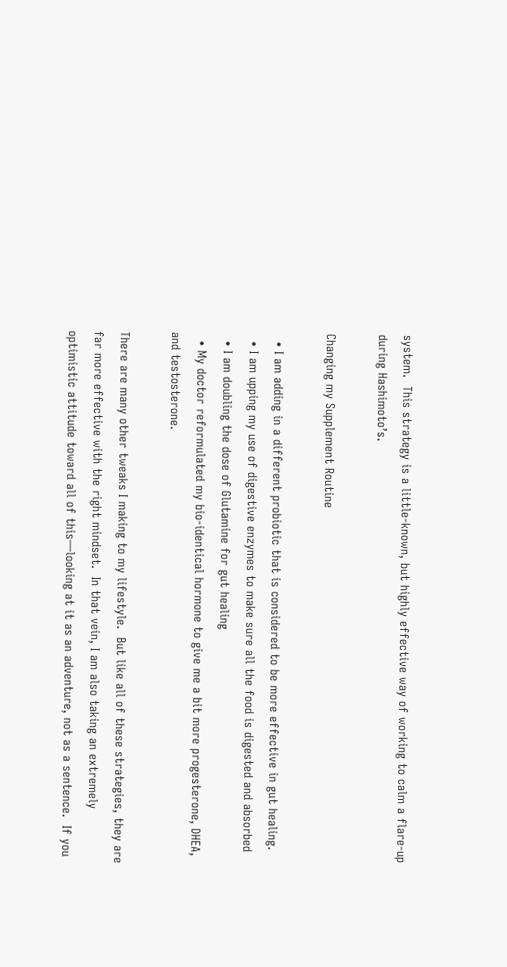system.  This strategy is a little-known, but highly effective way of working to calm a flare-up during Hashimoto’s.

Changing my Supplement Routine

  • I am adding in a different probiotic that is considered to be more effective in gut healing.
  • I am upping my use of digestive enzymes to make sure all the food is digested and absorbed
  • I am doubling the dose of Glutamine for gut healing
  • My doctor reformulated my bio-identical hormone to give me a bit more progesterone, DHEA, and testosterone.

There are many other tweaks I making to my lifestyle.  But like all of these strategies, they are far more effective with the right mindset.  In that vein, I am also taking an extremely optimistic attitude toward all of this—looking at it as an adventure, not as a sentence.  If you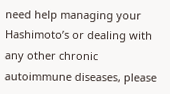need help managing your Hashimoto’s or dealing with any other chronic autoimmune diseases, please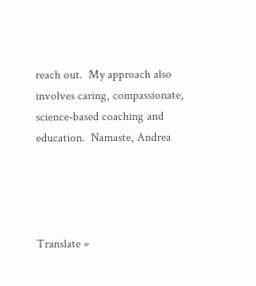reach out.  My approach also involves caring, compassionate, science-based coaching and education.  Namaste, Andrea




Translate »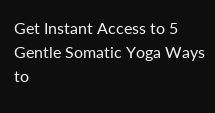Get Instant Access to 5 Gentle Somatic Yoga Ways to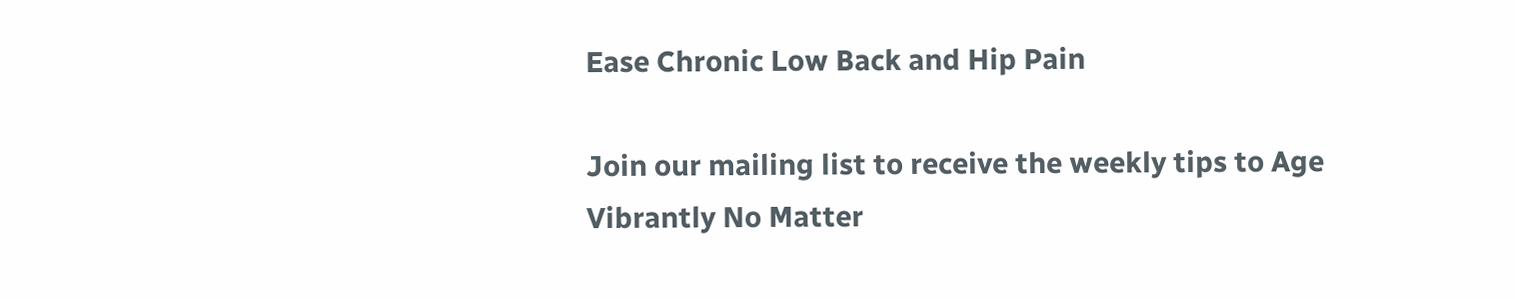Ease Chronic Low Back and Hip Pain

Join our mailing list to receive the weekly tips to Age Vibrantly No Matter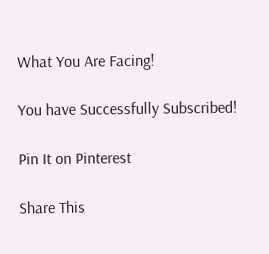What You Are Facing!

You have Successfully Subscribed!

Pin It on Pinterest

Share This